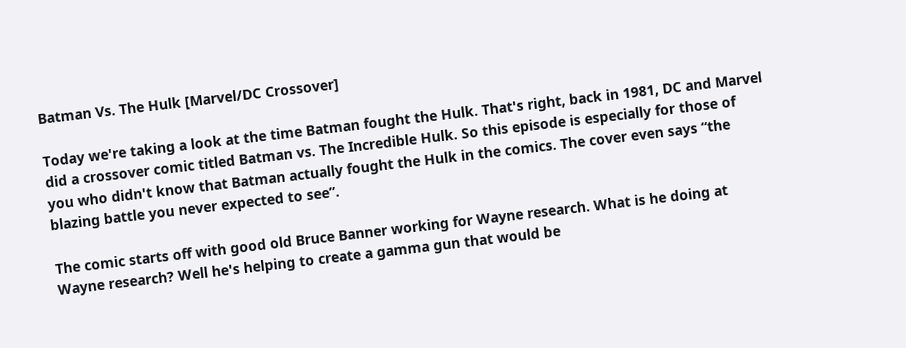Batman Vs. The Hulk [Marvel/DC Crossover]

Today we're taking a look at the time Batman fought the Hulk. That's right, back in 1981, DC and Marvel did a crossover comic titled Batman vs. The Incredible Hulk. So this episode is especially for those of you who didn't know that Batman actually fought the Hulk in the comics. The cover even says “the blazing battle you never expected to see”.

The comic starts off with good old Bruce Banner working for Wayne research. What is he doing at Wayne research? Well he's helping to create a gamma gun that would be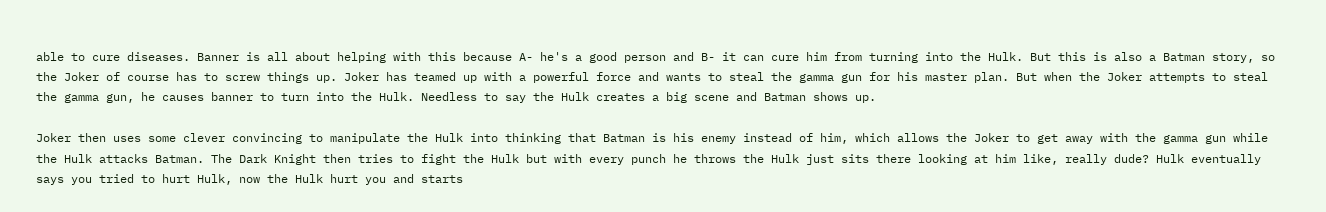able to cure diseases. Banner is all about helping with this because A- he's a good person and B- it can cure him from turning into the Hulk. But this is also a Batman story, so the Joker of course has to screw things up. Joker has teamed up with a powerful force and wants to steal the gamma gun for his master plan. But when the Joker attempts to steal the gamma gun, he causes banner to turn into the Hulk. Needless to say the Hulk creates a big scene and Batman shows up.

Joker then uses some clever convincing to manipulate the Hulk into thinking that Batman is his enemy instead of him, which allows the Joker to get away with the gamma gun while the Hulk attacks Batman. The Dark Knight then tries to fight the Hulk but with every punch he throws the Hulk just sits there looking at him like, really dude? Hulk eventually says you tried to hurt Hulk, now the Hulk hurt you and starts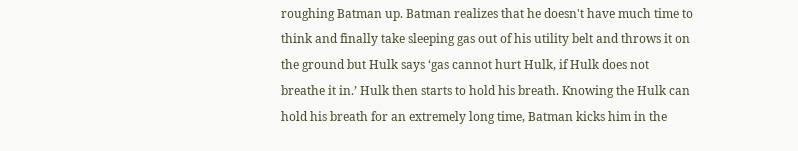roughing Batman up. Batman realizes that he doesn't have much time to think and finally take sleeping gas out of his utility belt and throws it on the ground but Hulk says ‘gas cannot hurt Hulk, if Hulk does not breathe it in.’ Hulk then starts to hold his breath. Knowing the Hulk can hold his breath for an extremely long time, Batman kicks him in the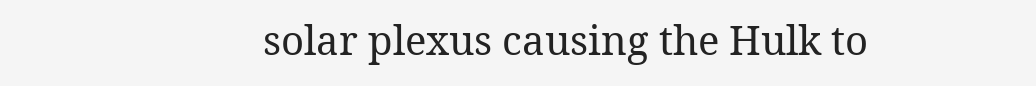solar plexus causing the Hulk to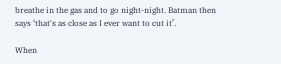breathe in the gas and to go night-night. Batman then says ‘that's as close as I ever want to cut it’.

When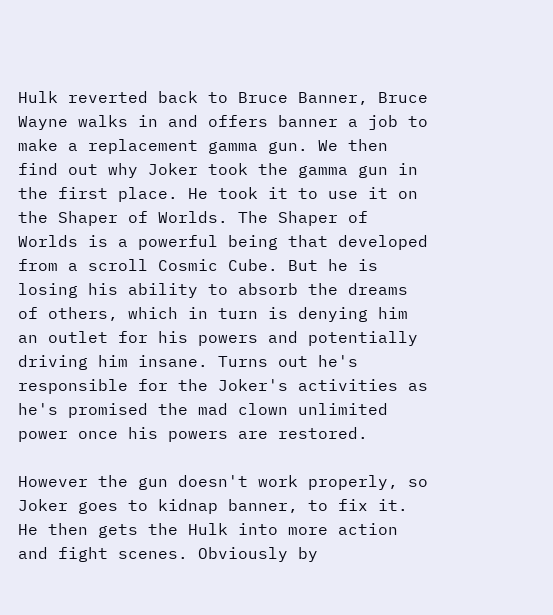Hulk reverted back to Bruce Banner, Bruce Wayne walks in and offers banner a job to make a replacement gamma gun. We then find out why Joker took the gamma gun in the first place. He took it to use it on the Shaper of Worlds. The Shaper of Worlds is a powerful being that developed from a scroll Cosmic Cube. But he is losing his ability to absorb the dreams of others, which in turn is denying him an outlet for his powers and potentially driving him insane. Turns out he's responsible for the Joker's activities as he's promised the mad clown unlimited power once his powers are restored.

However the gun doesn't work properly, so Joker goes to kidnap banner, to fix it. He then gets the Hulk into more action and fight scenes. Obviously by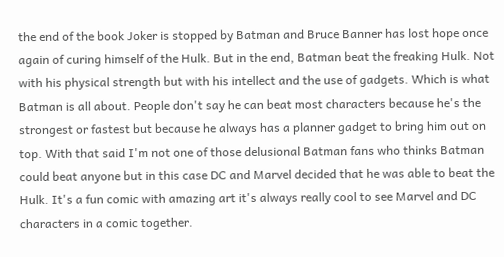the end of the book Joker is stopped by Batman and Bruce Banner has lost hope once again of curing himself of the Hulk. But in the end, Batman beat the freaking Hulk. Not with his physical strength but with his intellect and the use of gadgets. Which is what Batman is all about. People don't say he can beat most characters because he's the strongest or fastest but because he always has a planner gadget to bring him out on top. With that said I'm not one of those delusional Batman fans who thinks Batman could beat anyone but in this case DC and Marvel decided that he was able to beat the Hulk. It's a fun comic with amazing art it's always really cool to see Marvel and DC characters in a comic together.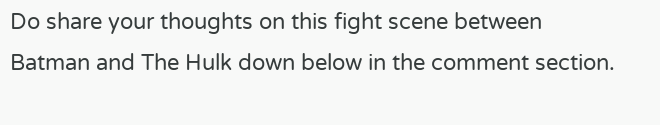Do share your thoughts on this fight scene between Batman and The Hulk down below in the comment section.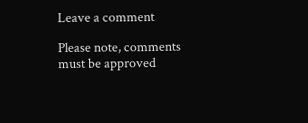Leave a comment

Please note, comments must be approved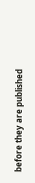before they are published